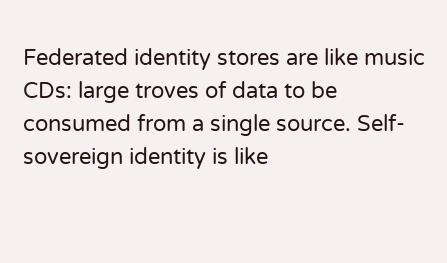Federated identity stores are like music CDs: large troves of data to be consumed from a single source. Self-sovereign identity is like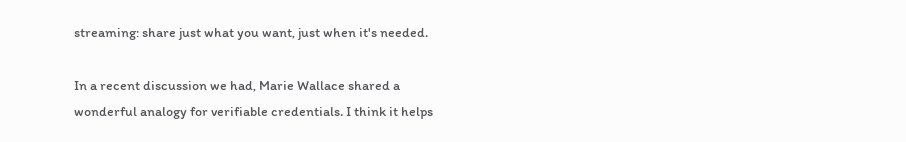streaming: share just what you want, just when it's needed.

In a recent discussion we had, Marie Wallace shared a wonderful analogy for verifiable credentials. I think it helps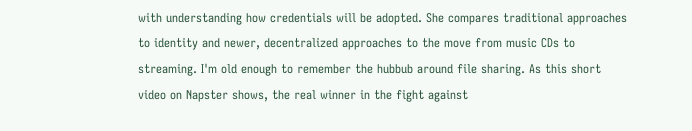with understanding how credentials will be adopted. She compares traditional approaches to identity and newer, decentralized approaches to the move from music CDs to streaming. I'm old enough to remember the hubbub around file sharing. As this short video on Napster shows, the real winner in the fight against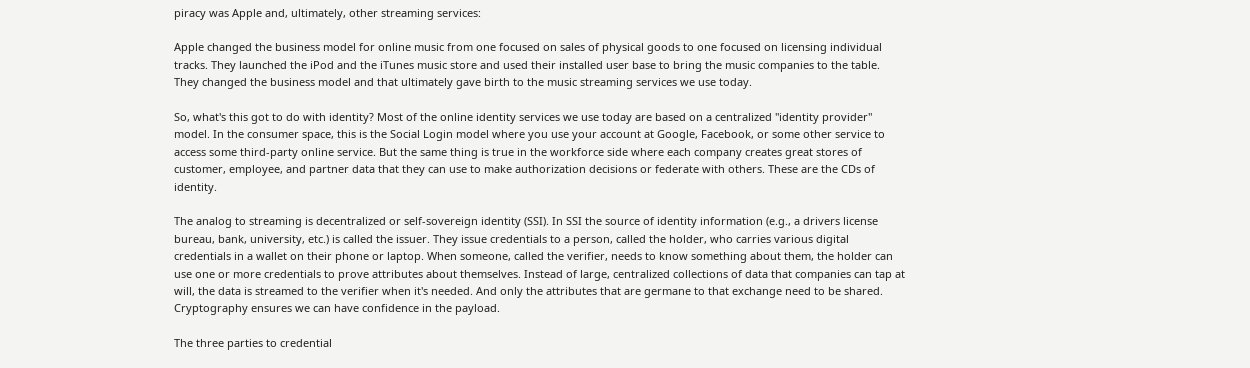piracy was Apple and, ultimately, other streaming services:

Apple changed the business model for online music from one focused on sales of physical goods to one focused on licensing individual tracks. They launched the iPod and the iTunes music store and used their installed user base to bring the music companies to the table. They changed the business model and that ultimately gave birth to the music streaming services we use today.

So, what's this got to do with identity? Most of the online identity services we use today are based on a centralized "identity provider" model. In the consumer space, this is the Social Login model where you use your account at Google, Facebook, or some other service to access some third-party online service. But the same thing is true in the workforce side where each company creates great stores of customer, employee, and partner data that they can use to make authorization decisions or federate with others. These are the CDs of identity.

The analog to streaming is decentralized or self-sovereign identity (SSI). In SSI the source of identity information (e.g., a drivers license bureau, bank, university, etc.) is called the issuer. They issue credentials to a person, called the holder, who carries various digital credentials in a wallet on their phone or laptop. When someone, called the verifier, needs to know something about them, the holder can use one or more credentials to prove attributes about themselves. Instead of large, centralized collections of data that companies can tap at will, the data is streamed to the verifier when it's needed. And only the attributes that are germane to that exchange need to be shared. Cryptography ensures we can have confidence in the payload.

The three parties to credential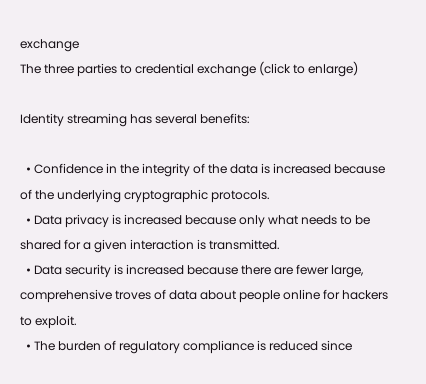exchange
The three parties to credential exchange (click to enlarge)

Identity streaming has several benefits:

  • Confidence in the integrity of the data is increased because of the underlying cryptographic protocols.
  • Data privacy is increased because only what needs to be shared for a given interaction is transmitted.
  • Data security is increased because there are fewer large, comprehensive troves of data about people online for hackers to exploit.
  • The burden of regulatory compliance is reduced since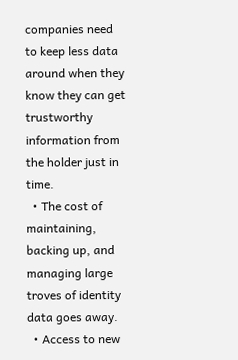companies need to keep less data around when they know they can get trustworthy information from the holder just in time.
  • The cost of maintaining, backing up, and managing large troves of identity data goes away.
  • Access to new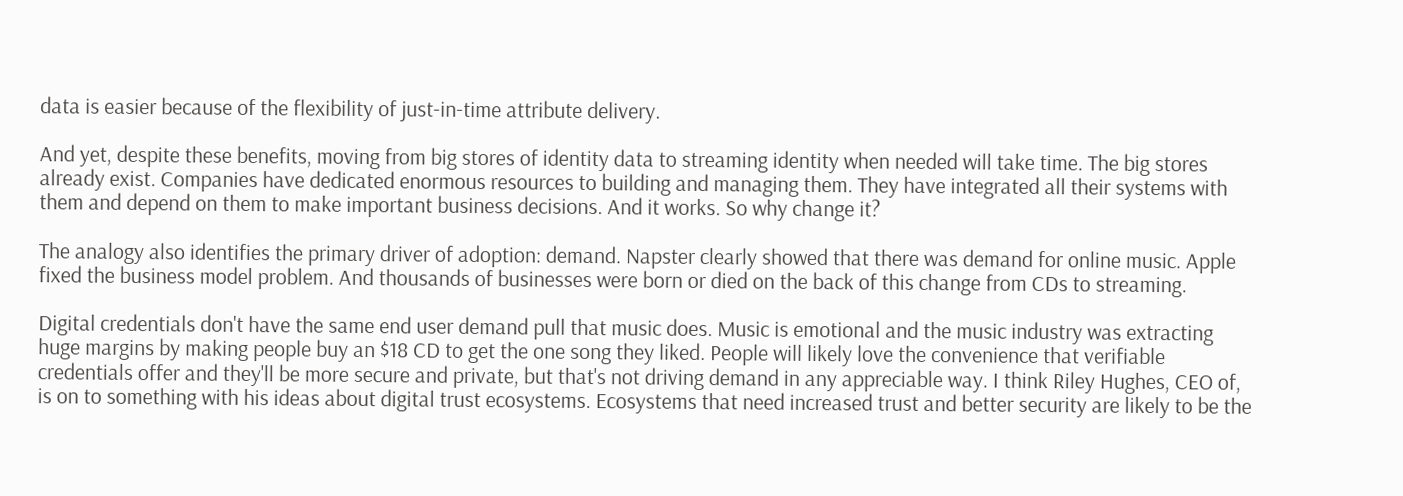data is easier because of the flexibility of just-in-time attribute delivery.

And yet, despite these benefits, moving from big stores of identity data to streaming identity when needed will take time. The big stores already exist. Companies have dedicated enormous resources to building and managing them. They have integrated all their systems with them and depend on them to make important business decisions. And it works. So why change it?

The analogy also identifies the primary driver of adoption: demand. Napster clearly showed that there was demand for online music. Apple fixed the business model problem. And thousands of businesses were born or died on the back of this change from CDs to streaming.

Digital credentials don't have the same end user demand pull that music does. Music is emotional and the music industry was extracting huge margins by making people buy an $18 CD to get the one song they liked. People will likely love the convenience that verifiable credentials offer and they'll be more secure and private, but that's not driving demand in any appreciable way. I think Riley Hughes, CEO of, is on to something with his ideas about digital trust ecosystems. Ecosystems that need increased trust and better security are likely to be the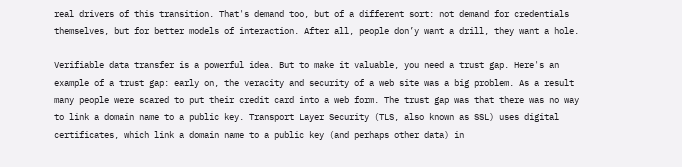real drivers of this transition. That's demand too, but of a different sort: not demand for credentials themselves, but for better models of interaction. After all, people don’y want a drill, they want a hole.

Verifiable data transfer is a powerful idea. But to make it valuable, you need a trust gap. Here's an example of a trust gap: early on, the veracity and security of a web site was a big problem. As a result many people were scared to put their credit card into a web form. The trust gap was that there was no way to link a domain name to a public key. Transport Layer Security (TLS, also known as SSL) uses digital certificates, which link a domain name to a public key (and perhaps other data) in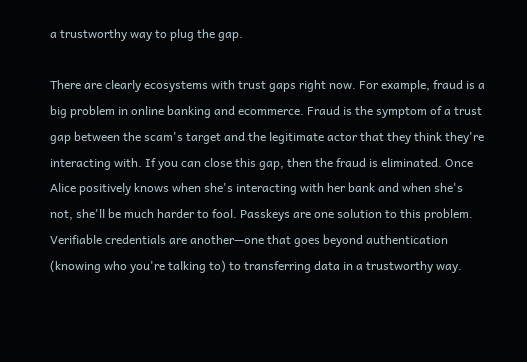a trustworthy way to plug the gap.

There are clearly ecosystems with trust gaps right now. For example, fraud is a big problem in online banking and ecommerce. Fraud is the symptom of a trust gap between the scam's target and the legitimate actor that they think they're interacting with. If you can close this gap, then the fraud is eliminated. Once Alice positively knows when she's interacting with her bank and when she's not, she'll be much harder to fool. Passkeys are one solution to this problem. Verifiable credentials are another—one that goes beyond authentication (knowing who you're talking to) to transferring data in a trustworthy way.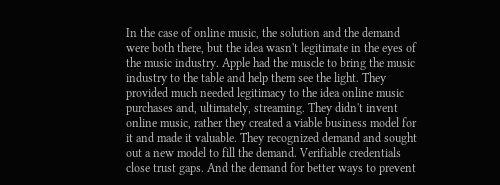In the case of online music, the solution and the demand were both there, but the idea wasn't legitimate in the eyes of the music industry. Apple had the muscle to bring the music industry to the table and help them see the light. They provided much needed legitimacy to the idea online music purchases and, ultimately, streaming. They didn't invent online music, rather they created a viable business model for it and made it valuable. They recognized demand and sought out a new model to fill the demand. Verifiable credentials close trust gaps. And the demand for better ways to prevent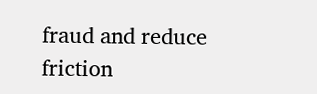fraud and reduce friction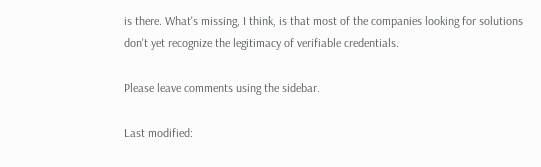is there. What's missing, I think, is that most of the companies looking for solutions don't yet recognize the legitimacy of verifiable credentials.

Please leave comments using the sidebar.

Last modified: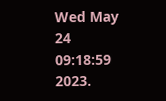Wed May 24 09:18:59 2023.